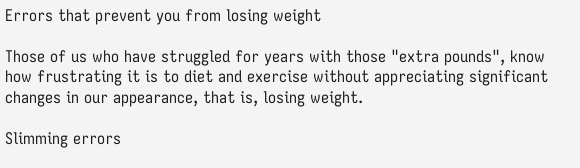Errors that prevent you from losing weight

Those of us who have struggled for years with those "extra pounds", know how frustrating it is to diet and exercise without appreciating significant changes in our appearance, that is, losing weight.

Slimming errors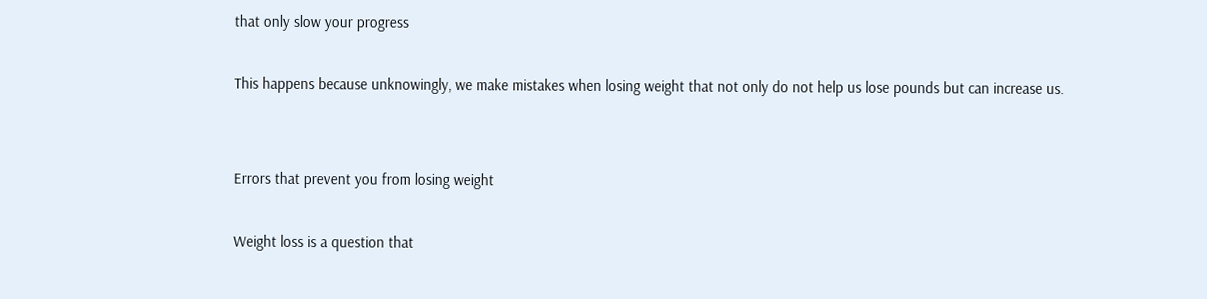that only slow your progress

This happens because unknowingly, we make mistakes when losing weight that not only do not help us lose pounds but can increase us.


Errors that prevent you from losing weight

Weight loss is a question that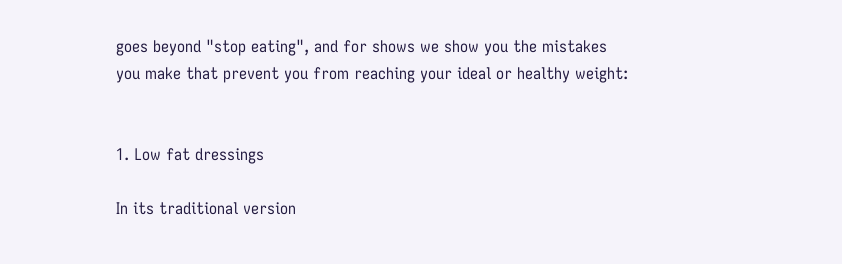goes beyond "stop eating", and for shows we show you the mistakes you make that prevent you from reaching your ideal or healthy weight:


1. Low fat dressings

In its traditional version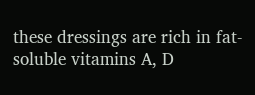these dressings are rich in fat-soluble vitamins A, D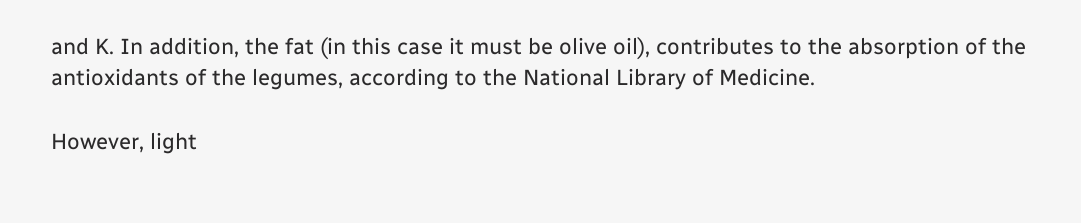and K. In addition, the fat (in this case it must be olive oil), contributes to the absorption of the antioxidants of the legumes, according to the National Library of Medicine.

However, light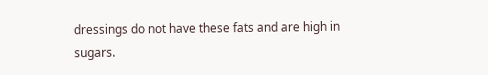dressings do not have these fats and are high in sugars.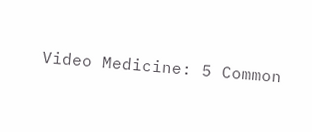Video Medicine: 5 Common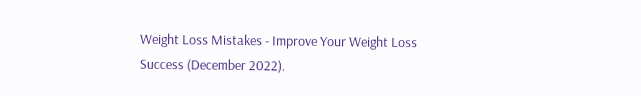Weight Loss Mistakes - Improve Your Weight Loss Success (December 2022).